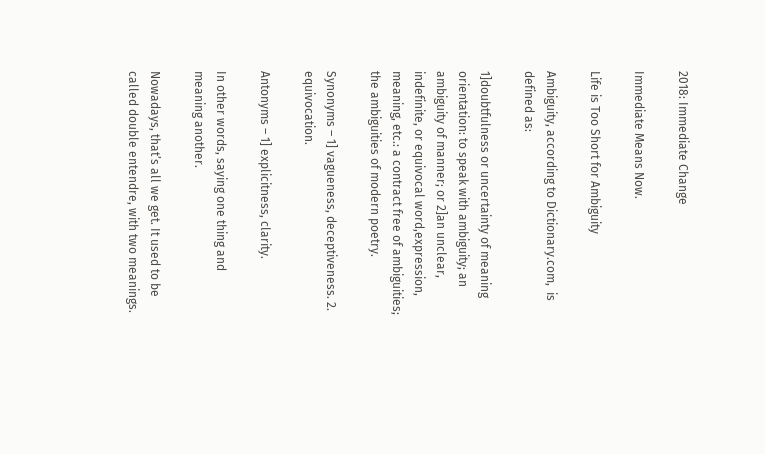2018: Immediate Change

Immediate Means Now.

Life is Too Short for Ambiguity

Ambiguity, according to Dictionary.com,  is defined as:

1]doubtfulness or uncertainty of meaning orientation: to speak with ambiguity; an ambiguity of manner; or 2]an unclear, indefinite, or equivocal word,expression, meaning, etc.: a contract free of ambiguities; the ambiguities of modern poetry.

Synonyms – 1] vagueness, deceptiveness. 2.  equivocation.

Antonyms – 1] explicitness, clarity.

In other words, saying one thing and meaning another.

Nowadays, that’s all we get. It used to be called double entendre, with two meanings.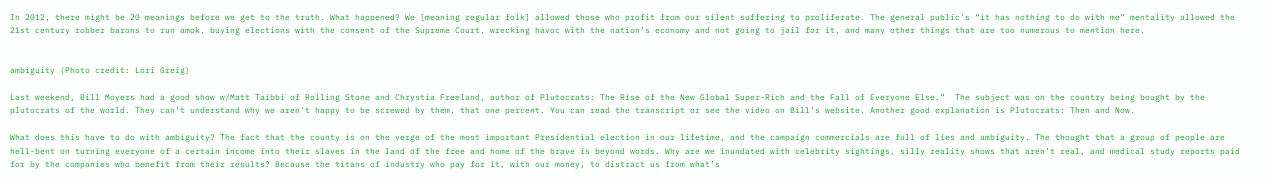In 2012, there might be 20 meanings before we get to the truth. What happened? We [meaning regular folk] allowed those who profit from our silent suffering to proliferate. The general public’s “it has nothing to do with me” mentality allowed the 21st century robber barons to run amok, buying elections with the consent of the Supreme Court, wrecking havoc with the nation’s economy and not going to jail for it, and many other things that are too numerous to mention here.


ambiguity (Photo credit: Lori Greig)

Last weekend, Bill Moyers had a good show w/Matt Taibbi of Rolling Stone and Chrystia Freeland, author of Plutocrats: The Rise of the New Global Super-Rich and the Fall of Everyone Else.”  The subject was on the country being bought by the plutocrats of the world. They can’t understand why we aren’t happy to be screwed by them, that one percent. You can read the transcript or see the video on Bill’s website. Another good explanation is Plutocrats: Then and Now.

What does this have to do with ambiguity? The fact that the county is on the verge of the most important Presidential election in our lifetime, and the campaign commercials are full of lies and ambiguity. The thought that a group of people are hell-bent on turning everyone of a certain income into their slaves in the land of the free and home of the brave is beyond words. Why are we inundated with celebrity sightings, silly reality shows that aren’t real, and medical study reports paid for by the companies who benefit from their results? Because the titans of industry who pay for it, with our money, to distract us from what’s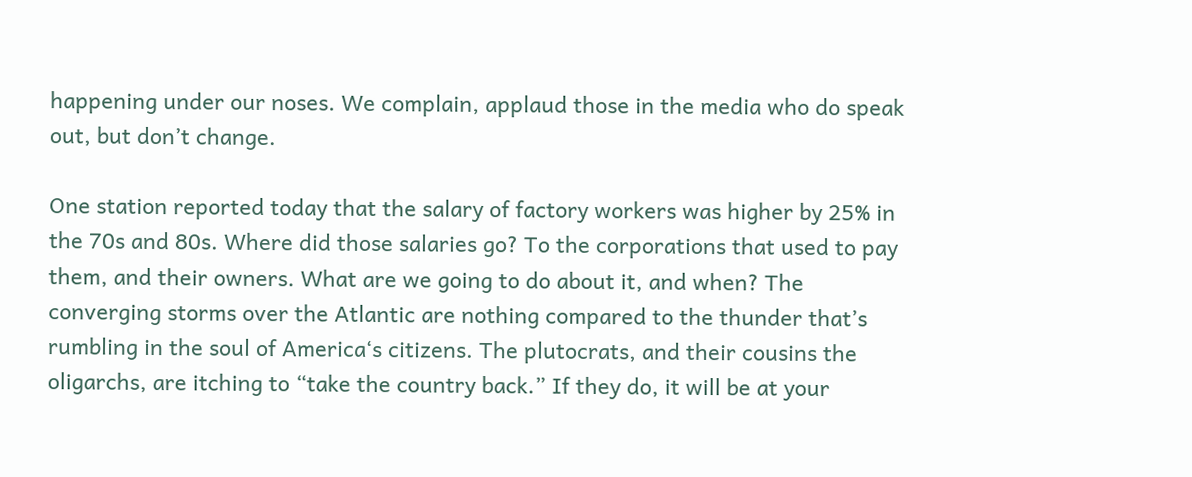happening under our noses. We complain, applaud those in the media who do speak out, but don’t change.

One station reported today that the salary of factory workers was higher by 25% in the 70s and 80s. Where did those salaries go? To the corporations that used to pay them, and their owners. What are we going to do about it, and when? The converging storms over the Atlantic are nothing compared to the thunder that’s rumbling in the soul of America‘s citizens. The plutocrats, and their cousins the oligarchs, are itching to “take the country back.” If they do, it will be at your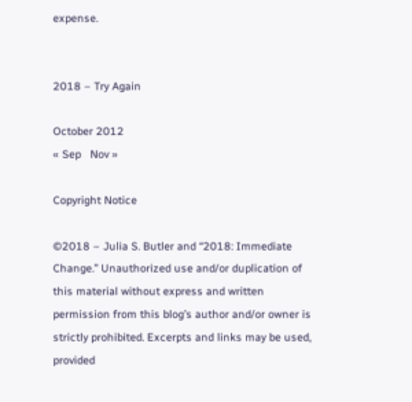expense.


2018 – Try Again

October 2012
« Sep   Nov »

Copyright Notice

©2018 – Julia S. Butler and “2018: Immediate Change.” Unauthorized use and/or duplication of this material without express and written permission from this blog’s author and/or owner is strictly prohibited. Excerpts and links may be used, provided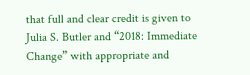that full and clear credit is given to Julia S. Butler and “2018: Immediate Change” with appropriate and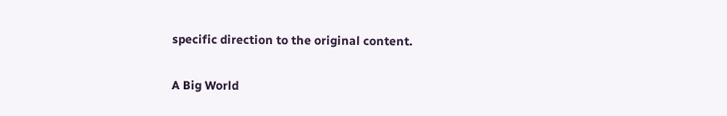specific direction to the original content.

A Big World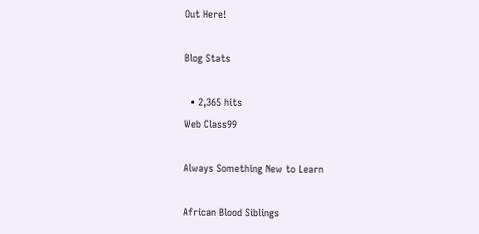Out Here!

Blog Stats

  • 2,365 hits
Web Class99

Always Something New to Learn

African Blood Siblings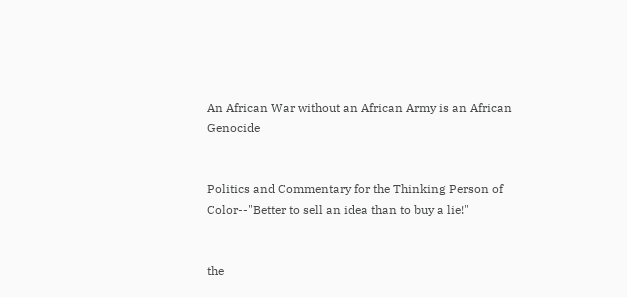An African War without an African Army is an African Genocide


Politics and Commentary for the Thinking Person of Color--"Better to sell an idea than to buy a lie!"


the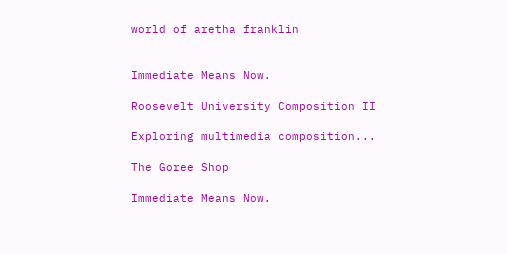world of aretha franklin


Immediate Means Now.

Roosevelt University Composition II

Exploring multimedia composition...

The Goree Shop

Immediate Means Now.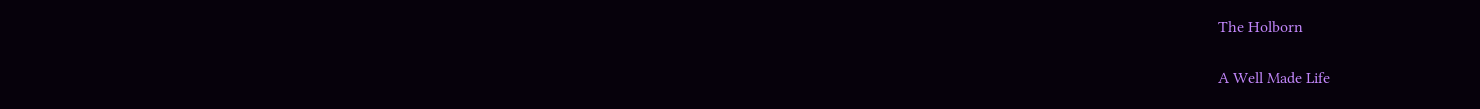The Holborn

A Well Made Life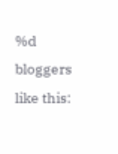%d bloggers like this: